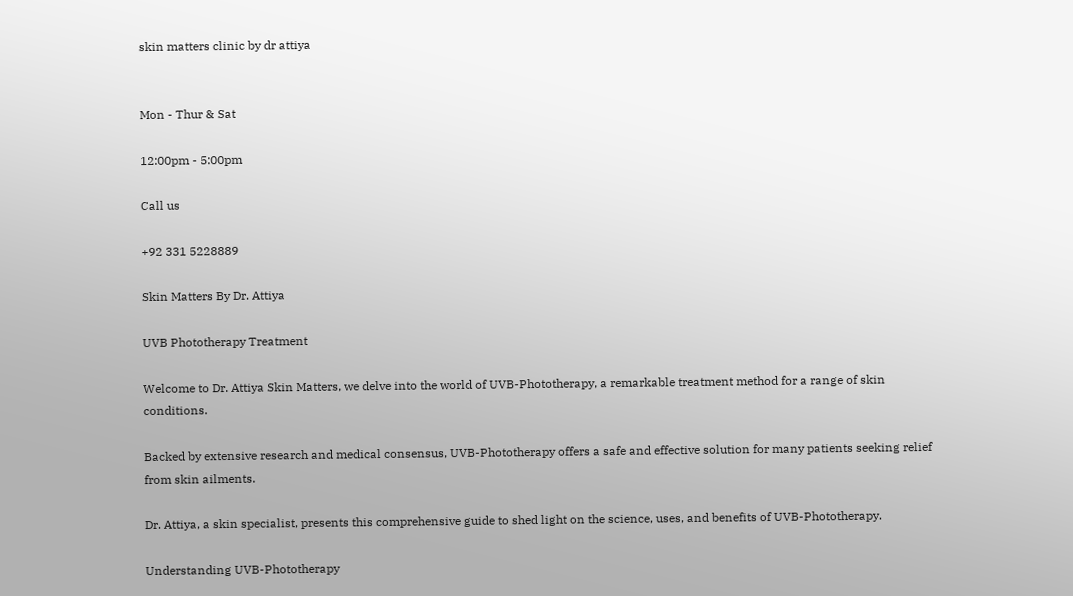skin matters clinic by dr attiya


Mon - Thur & Sat

12:00pm - 5:00pm

Call us

+92 331 5228889

Skin Matters By Dr. Attiya

UVB Phototherapy Treatment

Welcome to Dr. Attiya Skin Matters, we delve into the world of UVB-Phototherapy, a remarkable treatment method for a range of skin conditions.

Backed by extensive research and medical consensus, UVB-Phototherapy offers a safe and effective solution for many patients seeking relief from skin ailments.

Dr. Attiya, a skin specialist, presents this comprehensive guide to shed light on the science, uses, and benefits of UVB-Phototherapy.

Understanding UVB-Phototherapy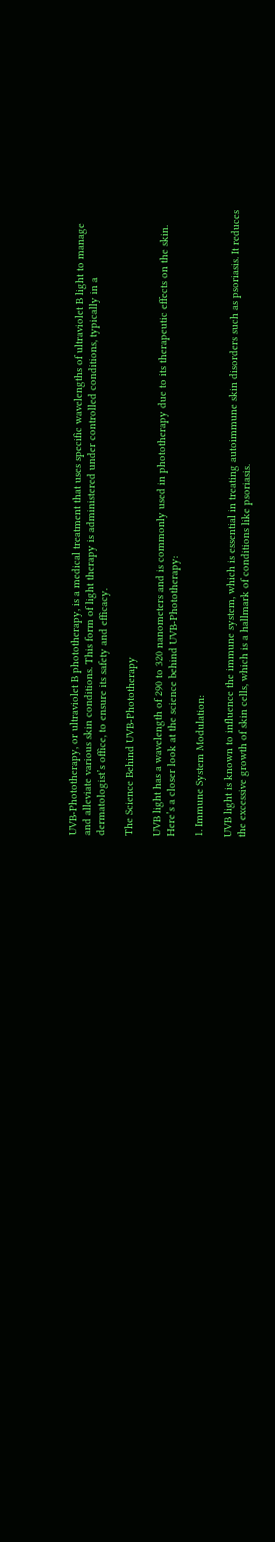UVB-Phototherapy, or ultraviolet B phototherapy, is a medical treatment that uses specific wavelengths of ultraviolet B light to manage and alleviate various skin conditions. This form of light therapy is administered under controlled conditions, typically in a dermatologist’s office, to ensure its safety and efficacy.

The Science Behind UVB-Phototherapy

UVB light has a wavelength of 290 to 320 nanometers and is commonly used in phototherapy due to its therapeutic effects on the skin. Here’s a closer look at the science behind UVB-Phototherapy:

1. Immune System Modulation:

UVB light is known to influence the immune system, which is essential in treating autoimmune skin disorders such as psoriasis. It reduces the excessive growth of skin cells, which is a hallmark of conditions like psoriasis.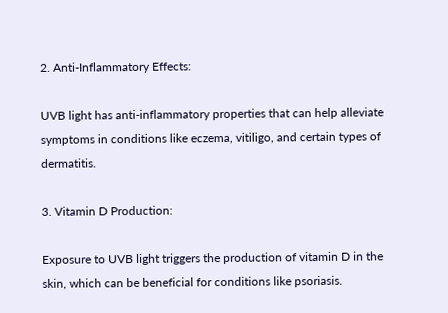2. Anti-Inflammatory Effects:

UVB light has anti-inflammatory properties that can help alleviate symptoms in conditions like eczema, vitiligo, and certain types of dermatitis.

3. Vitamin D Production:

Exposure to UVB light triggers the production of vitamin D in the skin, which can be beneficial for conditions like psoriasis.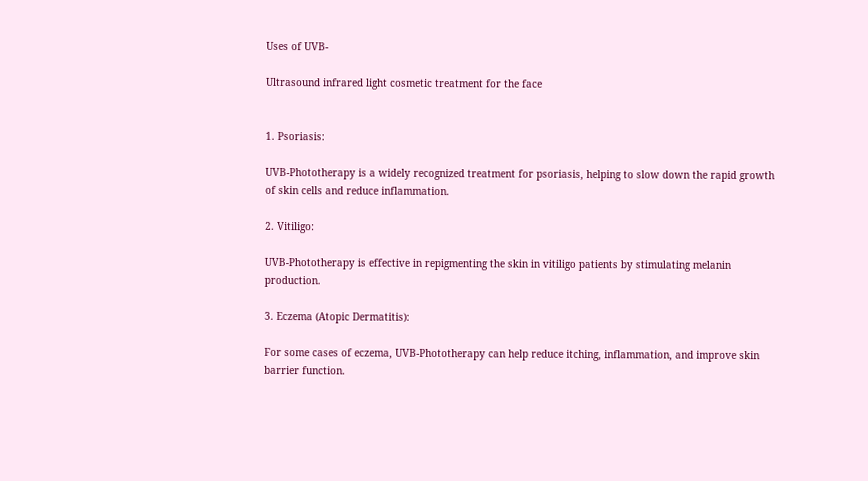Uses of UVB-

Ultrasound infrared light cosmetic treatment for the face


1. Psoriasis:

UVB-Phototherapy is a widely recognized treatment for psoriasis, helping to slow down the rapid growth of skin cells and reduce inflammation.

2. Vitiligo:

UVB-Phototherapy is effective in repigmenting the skin in vitiligo patients by stimulating melanin production.

3. Eczema (Atopic Dermatitis):

For some cases of eczema, UVB-Phototherapy can help reduce itching, inflammation, and improve skin barrier function.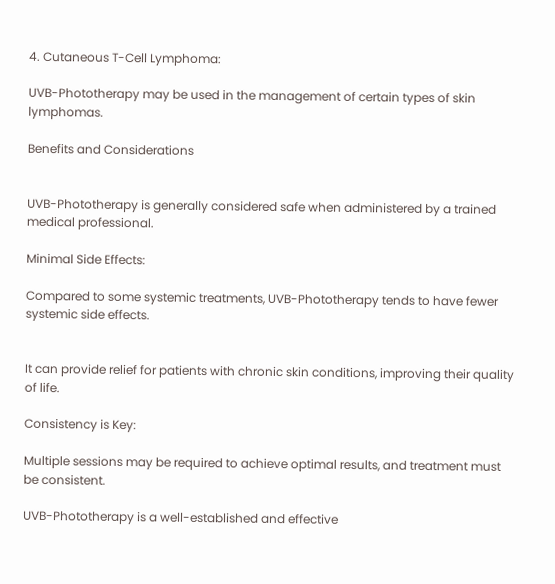4. Cutaneous T-Cell Lymphoma:

UVB-Phototherapy may be used in the management of certain types of skin lymphomas.

Benefits and Considerations


UVB-Phototherapy is generally considered safe when administered by a trained medical professional.

Minimal Side Effects:

Compared to some systemic treatments, UVB-Phototherapy tends to have fewer systemic side effects.


It can provide relief for patients with chronic skin conditions, improving their quality of life.

Consistency is Key:

Multiple sessions may be required to achieve optimal results, and treatment must be consistent.

UVB-Phototherapy is a well-established and effective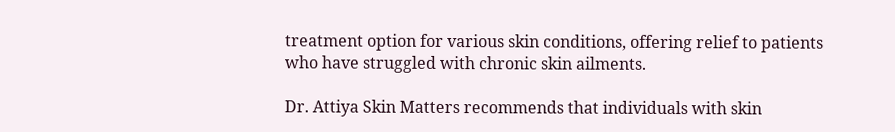treatment option for various skin conditions, offering relief to patients who have struggled with chronic skin ailments.

Dr. Attiya Skin Matters recommends that individuals with skin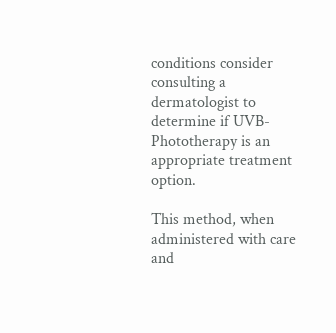conditions consider consulting a dermatologist to determine if UVB-Phototherapy is an appropriate treatment option.

This method, when administered with care and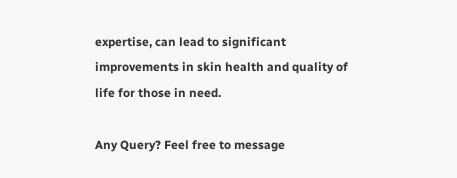expertise, can lead to significant improvements in skin health and quality of life for those in need.

Any Query? Feel free to message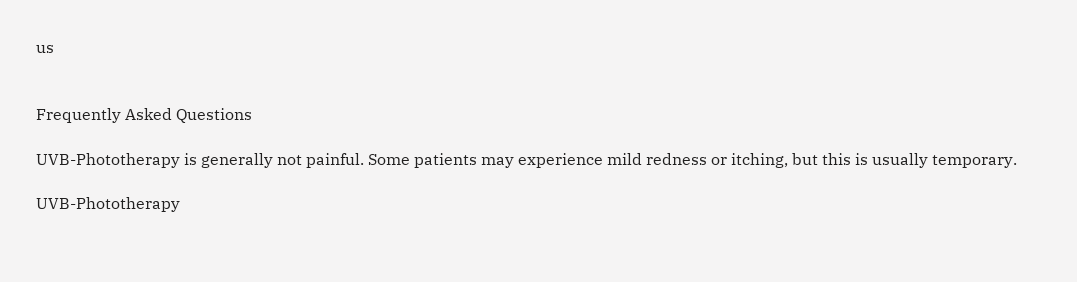us


Frequently Asked Questions

UVB-Phototherapy is generally not painful. Some patients may experience mild redness or itching, but this is usually temporary.

UVB-Phototherapy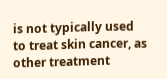is not typically used to treat skin cancer, as other treatment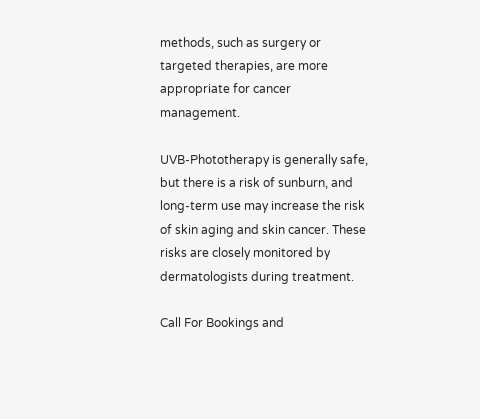methods, such as surgery or targeted therapies, are more appropriate for cancer management.

UVB-Phototherapy is generally safe, but there is a risk of sunburn, and long-term use may increase the risk of skin aging and skin cancer. These risks are closely monitored by dermatologists during treatment.

Call For Bookings and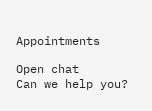Appointments

Open chat
Can we help you?